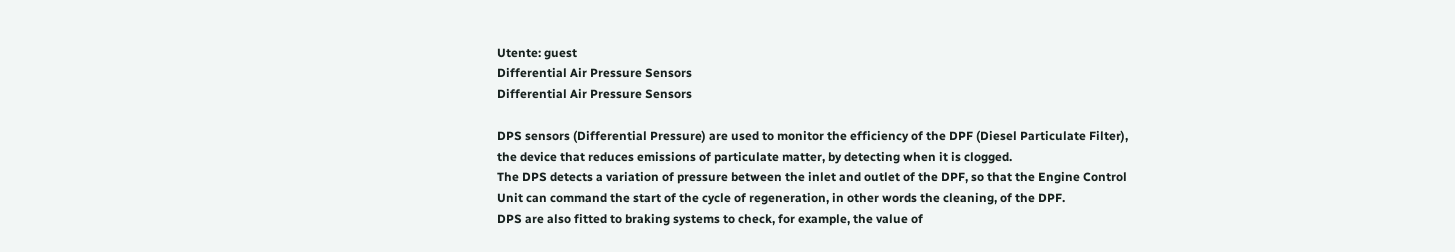Utente: guest
Differential Air Pressure Sensors
Differential Air Pressure Sensors

DPS sensors (Differential Pressure) are used to monitor the efficiency of the DPF (Diesel Particulate Filter), the device that reduces emissions of particulate matter, by detecting when it is clogged.
The DPS detects a variation of pressure between the inlet and outlet of the DPF, so that the Engine Control Unit can command the start of the cycle of regeneration, in other words the cleaning, of the DPF.
DPS are also fitted to braking systems to check, for example, the value of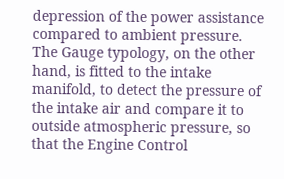depression of the power assistance compared to ambient pressure.
The Gauge typology, on the other hand, is fitted to the intake manifold, to detect the pressure of the intake air and compare it to outside atmospheric pressure, so that the Engine Control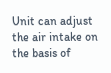Unit can adjust the air intake on the basis of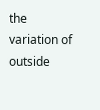the variation of outside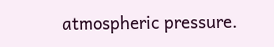atmospheric pressure.